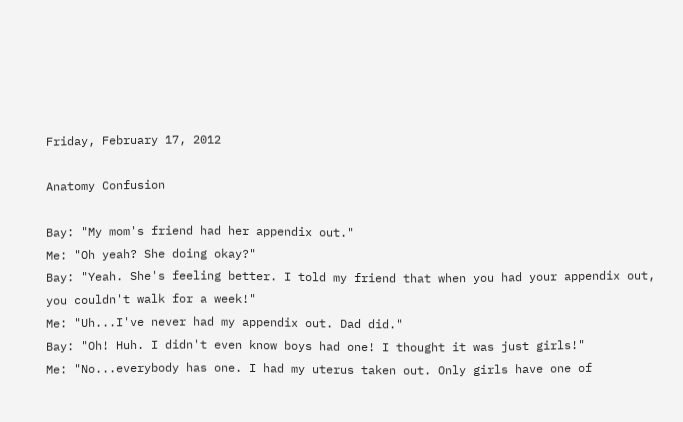Friday, February 17, 2012

Anatomy Confusion

Bay: "My mom's friend had her appendix out."
Me: "Oh yeah? She doing okay?"
Bay: "Yeah. She's feeling better. I told my friend that when you had your appendix out, you couldn't walk for a week!"
Me: "Uh...I've never had my appendix out. Dad did."
Bay: "Oh! Huh. I didn't even know boys had one! I thought it was just girls!"
Me: "No...everybody has one. I had my uterus taken out. Only girls have one of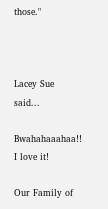those."



Lacey Sue said...

Bwahahaaahaa!! I love it!

Our Family of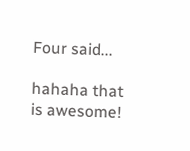Four said...

hahaha that is awesome!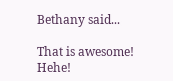Bethany said...

That is awesome! Hehe!